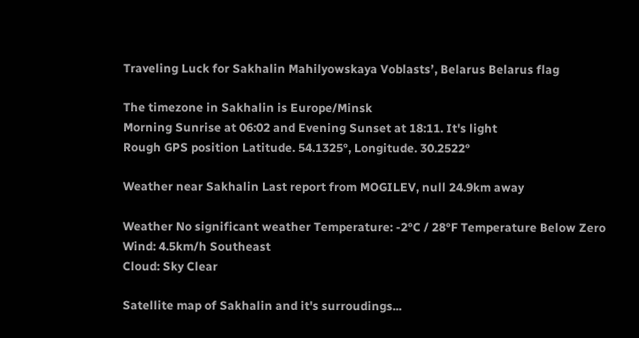Traveling Luck for Sakhalin Mahilyowskaya Voblastsʼ, Belarus Belarus flag

The timezone in Sakhalin is Europe/Minsk
Morning Sunrise at 06:02 and Evening Sunset at 18:11. It's light
Rough GPS position Latitude. 54.1325°, Longitude. 30.2522°

Weather near Sakhalin Last report from MOGILEV, null 24.9km away

Weather No significant weather Temperature: -2°C / 28°F Temperature Below Zero
Wind: 4.5km/h Southeast
Cloud: Sky Clear

Satellite map of Sakhalin and it's surroudings...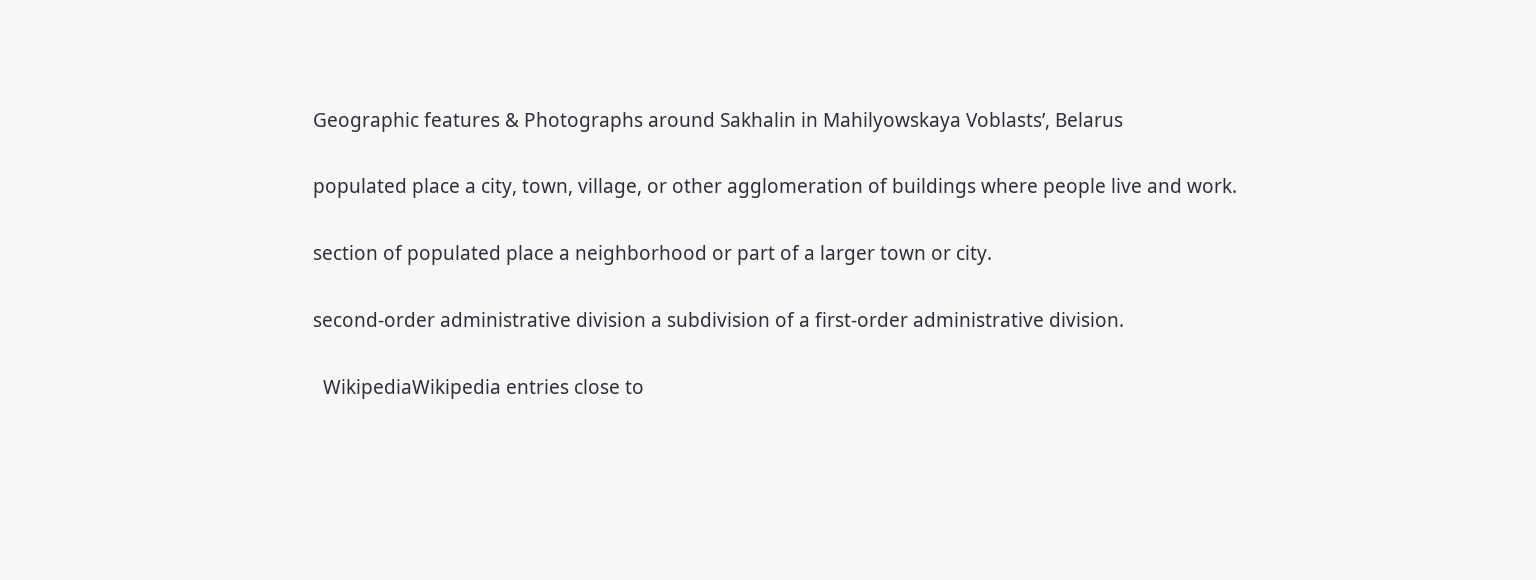Geographic features & Photographs around Sakhalin in Mahilyowskaya Voblastsʼ, Belarus

populated place a city, town, village, or other agglomeration of buildings where people live and work.

section of populated place a neighborhood or part of a larger town or city.

second-order administrative division a subdivision of a first-order administrative division.

  WikipediaWikipedia entries close to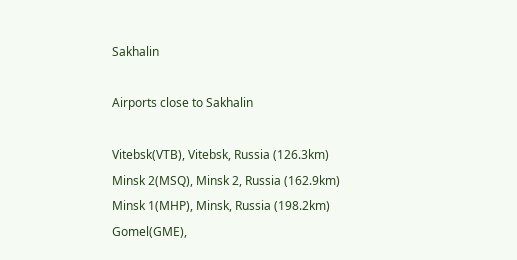Sakhalin

Airports close to Sakhalin

Vitebsk(VTB), Vitebsk, Russia (126.3km)
Minsk 2(MSQ), Minsk 2, Russia (162.9km)
Minsk 1(MHP), Minsk, Russia (198.2km)
Gomel(GME),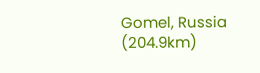Gomel, Russia (204.9km)